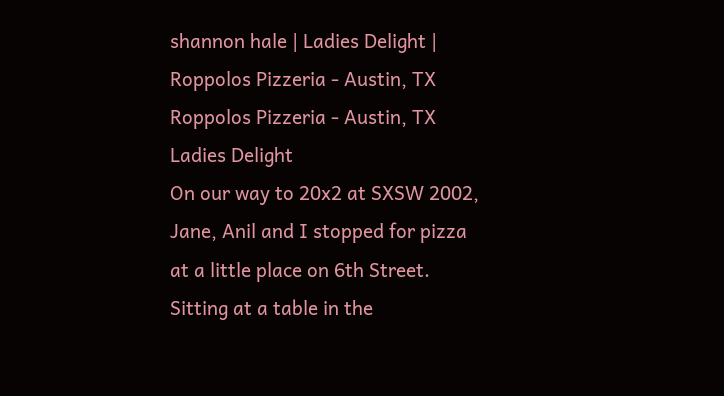shannon hale | Ladies Delight | Roppolos Pizzeria - Austin, TX
Roppolos Pizzeria - Austin, TX
Ladies Delight
On our way to 20x2 at SXSW 2002, Jane, Anil and I stopped for pizza at a little place on 6th Street. Sitting at a table in the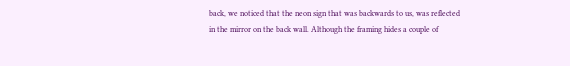back, we noticed that the neon sign that was backwards to us, was reflected in the mirror on the back wall. Although the framing hides a couple of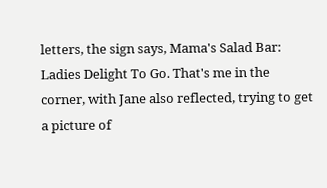letters, the sign says, Mama's Salad Bar: Ladies Delight To Go. That's me in the corner, with Jane also reflected, trying to get a picture of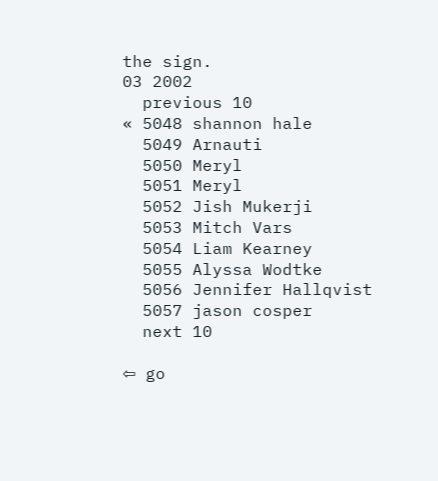the sign.
03 2002
  previous 10
« 5048 shannon hale
  5049 Arnauti
  5050 Meryl
  5051 Meryl
  5052 Jish Mukerji
  5053 Mitch Vars
  5054 Liam Kearney
  5055 Alyssa Wodtke
  5056 Jennifer Hallqvist
  5057 jason cosper
  next 10

⇦ go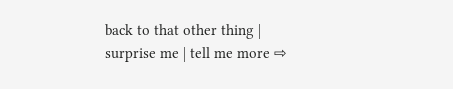back to that other thing | surprise me | tell me more ⇨